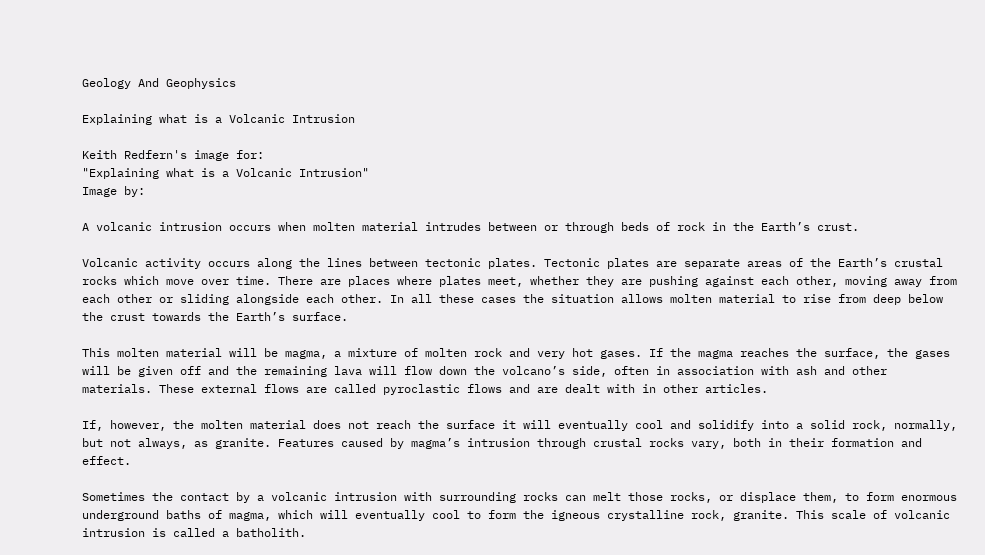Geology And Geophysics

Explaining what is a Volcanic Intrusion

Keith Redfern's image for:
"Explaining what is a Volcanic Intrusion"
Image by:

A volcanic intrusion occurs when molten material intrudes between or through beds of rock in the Earth’s crust.

Volcanic activity occurs along the lines between tectonic plates. Tectonic plates are separate areas of the Earth’s crustal rocks which move over time. There are places where plates meet, whether they are pushing against each other, moving away from each other or sliding alongside each other. In all these cases the situation allows molten material to rise from deep below the crust towards the Earth’s surface.

This molten material will be magma, a mixture of molten rock and very hot gases. If the magma reaches the surface, the gases will be given off and the remaining lava will flow down the volcano’s side, often in association with ash and other materials. These external flows are called pyroclastic flows and are dealt with in other articles.

If, however, the molten material does not reach the surface it will eventually cool and solidify into a solid rock, normally, but not always, as granite. Features caused by magma’s intrusion through crustal rocks vary, both in their formation and effect.

Sometimes the contact by a volcanic intrusion with surrounding rocks can melt those rocks, or displace them, to form enormous underground baths of magma, which will eventually cool to form the igneous crystalline rock, granite. This scale of volcanic intrusion is called a batholith.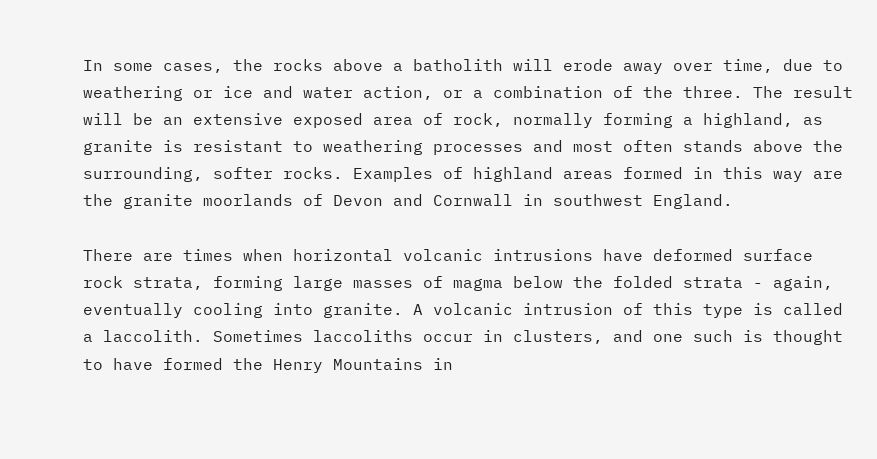In some cases, the rocks above a batholith will erode away over time, due to weathering or ice and water action, or a combination of the three. The result will be an extensive exposed area of rock, normally forming a highland, as granite is resistant to weathering processes and most often stands above the surrounding, softer rocks. Examples of highland areas formed in this way are the granite moorlands of Devon and Cornwall in southwest England.

There are times when horizontal volcanic intrusions have deformed surface rock strata, forming large masses of magma below the folded strata - again, eventually cooling into granite. A volcanic intrusion of this type is called a laccolith. Sometimes laccoliths occur in clusters, and one such is thought to have formed the Henry Mountains in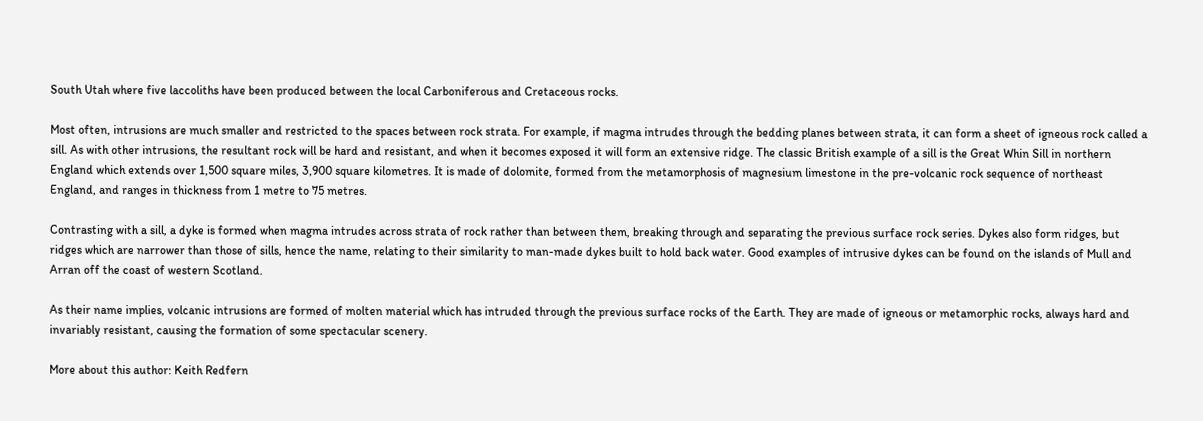South Utah where five laccoliths have been produced between the local Carboniferous and Cretaceous rocks.

Most often, intrusions are much smaller and restricted to the spaces between rock strata. For example, if magma intrudes through the bedding planes between strata, it can form a sheet of igneous rock called a sill. As with other intrusions, the resultant rock will be hard and resistant, and when it becomes exposed it will form an extensive ridge. The classic British example of a sill is the Great Whin Sill in northern England which extends over 1,500 square miles, 3,900 square kilometres. It is made of dolomite, formed from the metamorphosis of magnesium limestone in the pre-volcanic rock sequence of northeast England, and ranges in thickness from 1 metre to 75 metres.

Contrasting with a sill, a dyke is formed when magma intrudes across strata of rock rather than between them, breaking through and separating the previous surface rock series. Dykes also form ridges, but ridges which are narrower than those of sills, hence the name, relating to their similarity to man-made dykes built to hold back water. Good examples of intrusive dykes can be found on the islands of Mull and Arran off the coast of western Scotland.

As their name implies, volcanic intrusions are formed of molten material which has intruded through the previous surface rocks of the Earth. They are made of igneous or metamorphic rocks, always hard and invariably resistant, causing the formation of some spectacular scenery.

More about this author: Keith Redfern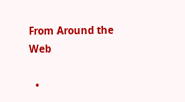From Around the Web

  •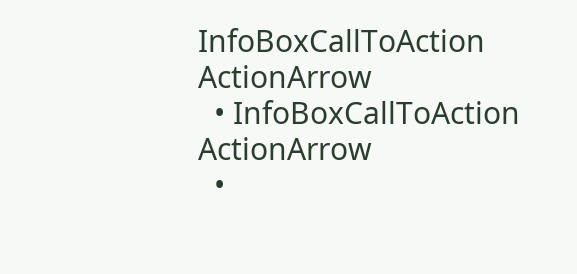InfoBoxCallToAction ActionArrow
  • InfoBoxCallToAction ActionArrow
  •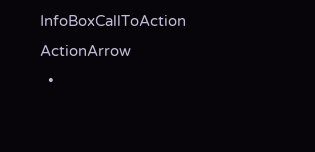InfoBoxCallToAction ActionArrow
  •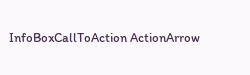InfoBoxCallToAction ActionArrow